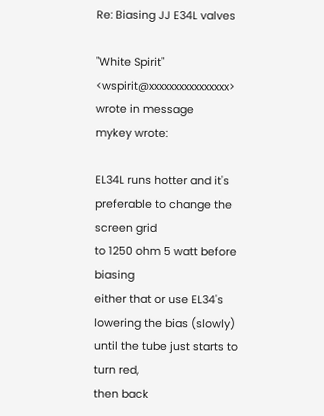Re: Biasing JJ E34L valves

"White Spirit" <wspirit@xxxxxxxxxxxxxxxx> wrote in message
mykey wrote:

EL34L runs hotter and it's preferable to change the screen grid
to 1250 ohm 5 watt before biasing
either that or use EL34's
lowering the bias (slowly) until the tube just starts to turn red,
then back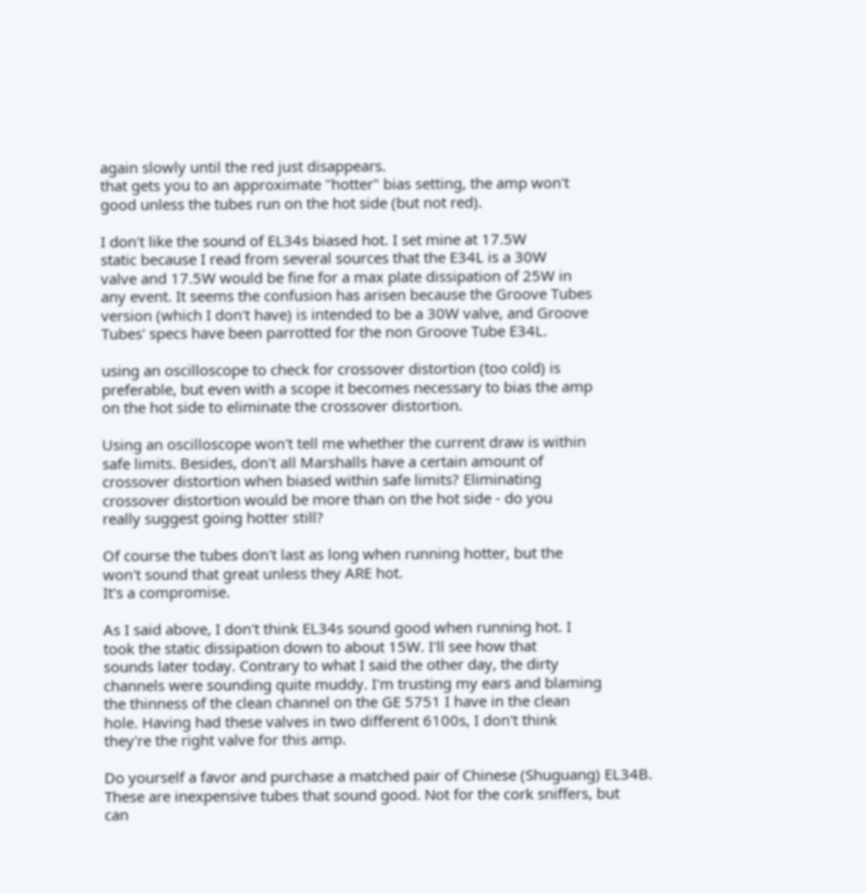again slowly until the red just disappears.
that gets you to an approximate "hotter" bias setting, the amp won't
good unless the tubes run on the hot side (but not red).

I don't like the sound of EL34s biased hot. I set mine at 17.5W
static because I read from several sources that the E34L is a 30W
valve and 17.5W would be fine for a max plate dissipation of 25W in
any event. It seems the confusion has arisen because the Groove Tubes
version (which I don't have) is intended to be a 30W valve, and Groove
Tubes' specs have been parrotted for the non Groove Tube E34L.

using an oscilloscope to check for crossover distortion (too cold) is
preferable, but even with a scope it becomes necessary to bias the amp
on the hot side to eliminate the crossover distortion.

Using an oscilloscope won't tell me whether the current draw is within
safe limits. Besides, don't all Marshalls have a certain amount of
crossover distortion when biased within safe limits? Eliminating
crossover distortion would be more than on the hot side - do you
really suggest going hotter still?

Of course the tubes don't last as long when running hotter, but the
won't sound that great unless they ARE hot.
It's a compromise.

As I said above, I don't think EL34s sound good when running hot. I
took the static dissipation down to about 15W. I'll see how that
sounds later today. Contrary to what I said the other day, the dirty
channels were sounding quite muddy. I'm trusting my ears and blaming
the thinness of the clean channel on the GE 5751 I have in the clean
hole. Having had these valves in two different 6100s, I don't think
they're the right valve for this amp.

Do yourself a favor and purchase a matched pair of Chinese (Shuguang) EL34B.
These are inexpensive tubes that sound good. Not for the cork sniffers, but
can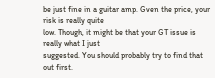be just fine in a guitar amp. Gven the price, your risk is really quite
low. Though, it might be that your GT issue is really what I just
suggested. You should probably try to find that out first.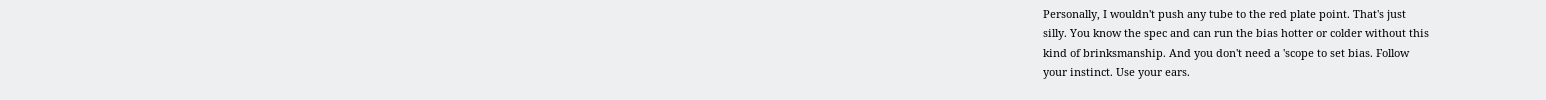Personally, I wouldn't push any tube to the red plate point. That's just
silly. You know the spec and can run the bias hotter or colder without this
kind of brinksmanship. And you don't need a 'scope to set bias. Follow
your instinct. Use your ears.